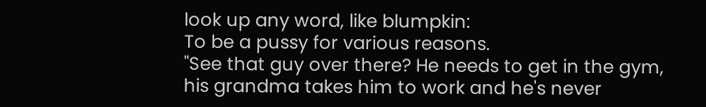look up any word, like blumpkin:
To be a pussy for various reasons.
"See that guy over there? He needs to get in the gym, his grandma takes him to work and he's never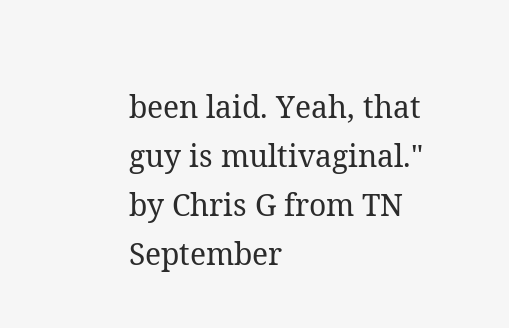been laid. Yeah, that guy is multivaginal."
by Chris G from TN September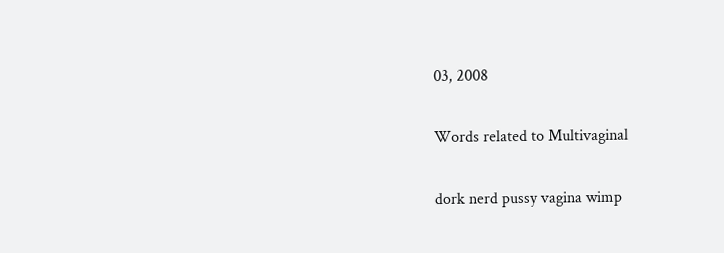03, 2008

Words related to Multivaginal

dork nerd pussy vagina wimp